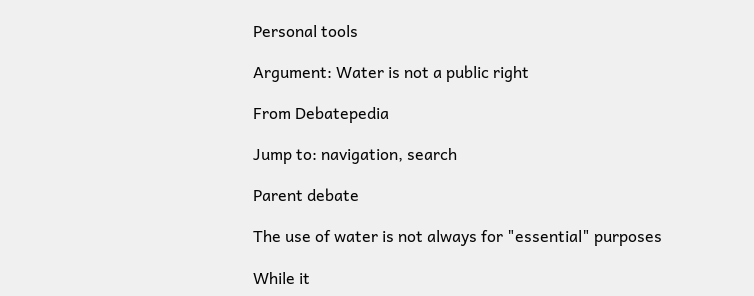Personal tools

Argument: Water is not a public right

From Debatepedia

Jump to: navigation, search

Parent debate

The use of water is not always for "essential" purposes

While it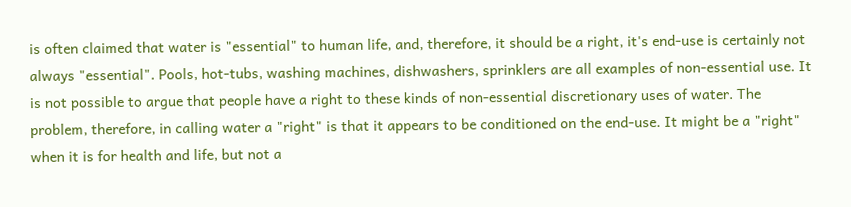is often claimed that water is "essential" to human life, and, therefore, it should be a right, it's end-use is certainly not always "essential". Pools, hot-tubs, washing machines, dishwashers, sprinklers are all examples of non-essential use. It is not possible to argue that people have a right to these kinds of non-essential discretionary uses of water. The problem, therefore, in calling water a "right" is that it appears to be conditioned on the end-use. It might be a "right" when it is for health and life, but not a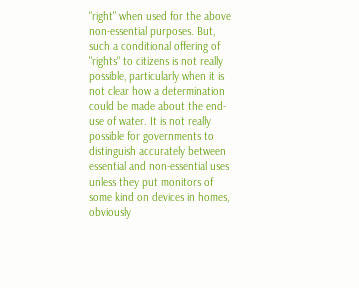"right" when used for the above non-essential purposes. But, such a conditional offering of "rights" to citizens is not really possible, particularly when it is not clear how a determination could be made about the end-use of water. It is not really possible for governments to distinguish accurately between essential and non-essential uses unless they put monitors of some kind on devices in homes, obviously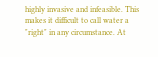highly invasive and infeasible. This makes it difficult to call water a "right" in any circumstance. At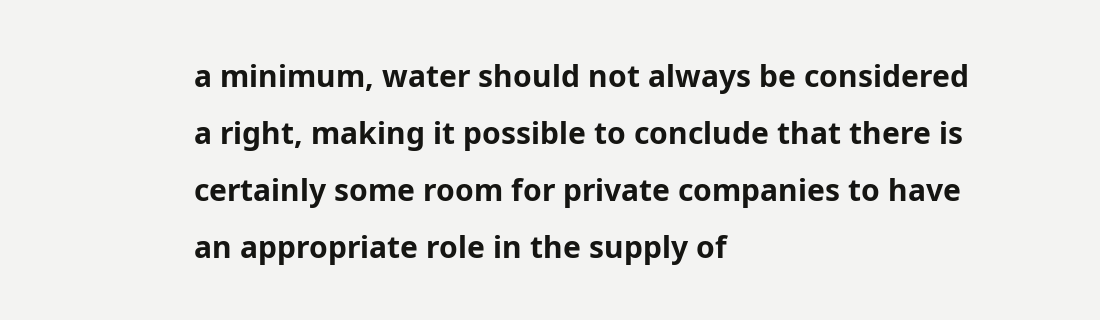a minimum, water should not always be considered a right, making it possible to conclude that there is certainly some room for private companies to have an appropriate role in the supply of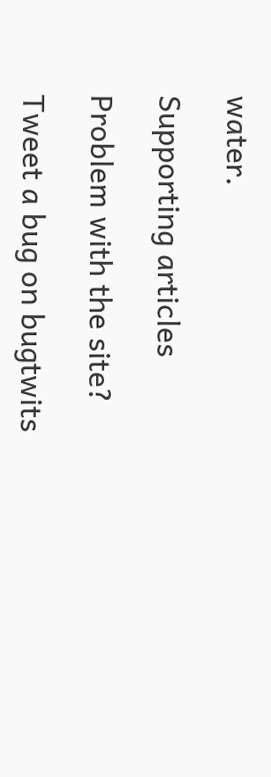water.

Supporting articles

Problem with the site?

Tweet a bug on bugtwits